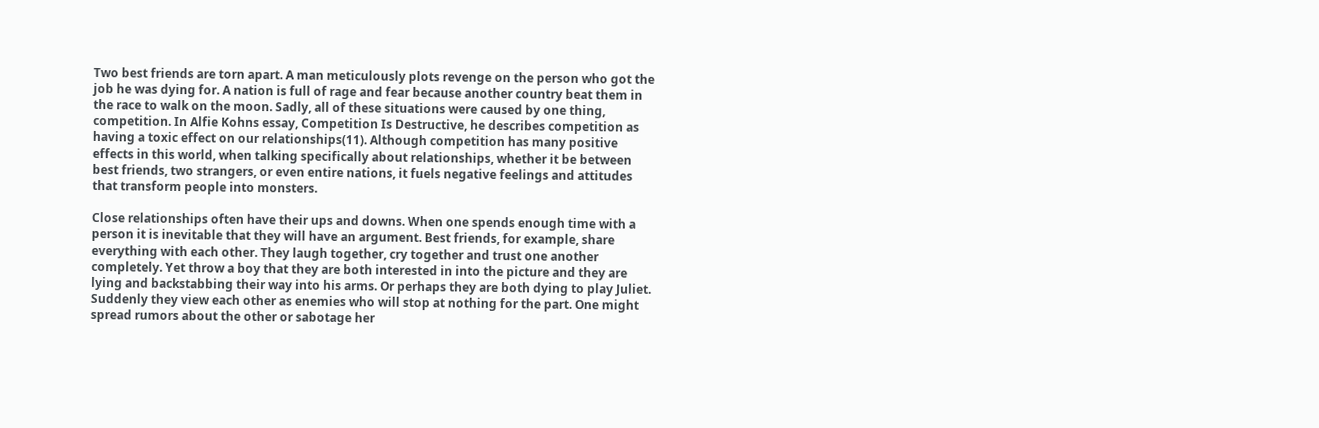Two best friends are torn apart. A man meticulously plots revenge on the person who got the job he was dying for. A nation is full of rage and fear because another country beat them in the race to walk on the moon. Sadly, all of these situations were caused by one thing, competition. In Alfie Kohns essay, Competition Is Destructive, he describes competition as having a toxic effect on our relationships(11). Although competition has many positive effects in this world, when talking specifically about relationships, whether it be between best friends, two strangers, or even entire nations, it fuels negative feelings and attitudes that transform people into monsters.

Close relationships often have their ups and downs. When one spends enough time with a person it is inevitable that they will have an argument. Best friends, for example, share everything with each other. They laugh together, cry together and trust one another completely. Yet throw a boy that they are both interested in into the picture and they are lying and backstabbing their way into his arms. Or perhaps they are both dying to play Juliet. Suddenly they view each other as enemies who will stop at nothing for the part. One might spread rumors about the other or sabotage her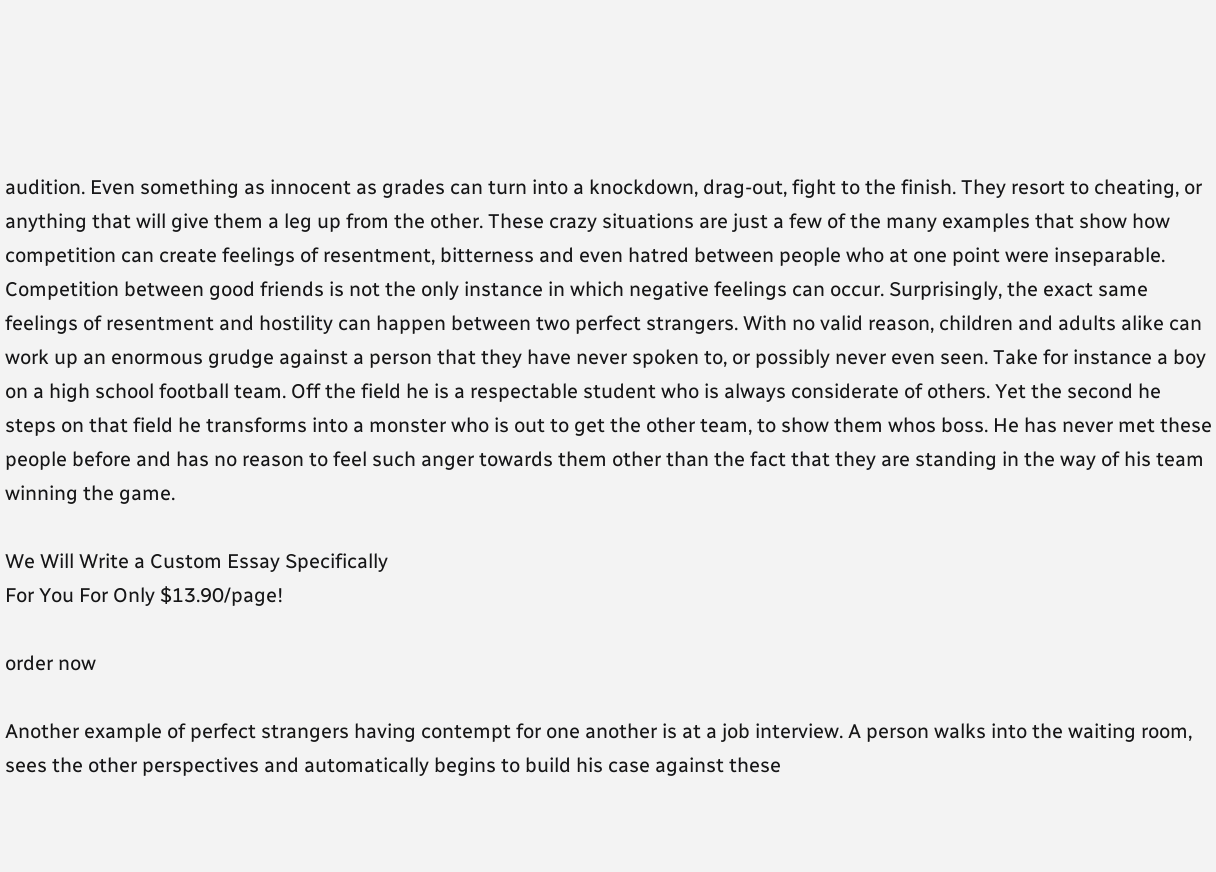audition. Even something as innocent as grades can turn into a knockdown, drag-out, fight to the finish. They resort to cheating, or anything that will give them a leg up from the other. These crazy situations are just a few of the many examples that show how competition can create feelings of resentment, bitterness and even hatred between people who at one point were inseparable.
Competition between good friends is not the only instance in which negative feelings can occur. Surprisingly, the exact same feelings of resentment and hostility can happen between two perfect strangers. With no valid reason, children and adults alike can work up an enormous grudge against a person that they have never spoken to, or possibly never even seen. Take for instance a boy on a high school football team. Off the field he is a respectable student who is always considerate of others. Yet the second he steps on that field he transforms into a monster who is out to get the other team, to show them whos boss. He has never met these people before and has no reason to feel such anger towards them other than the fact that they are standing in the way of his team winning the game.

We Will Write a Custom Essay Specifically
For You For Only $13.90/page!

order now

Another example of perfect strangers having contempt for one another is at a job interview. A person walks into the waiting room, sees the other perspectives and automatically begins to build his case against these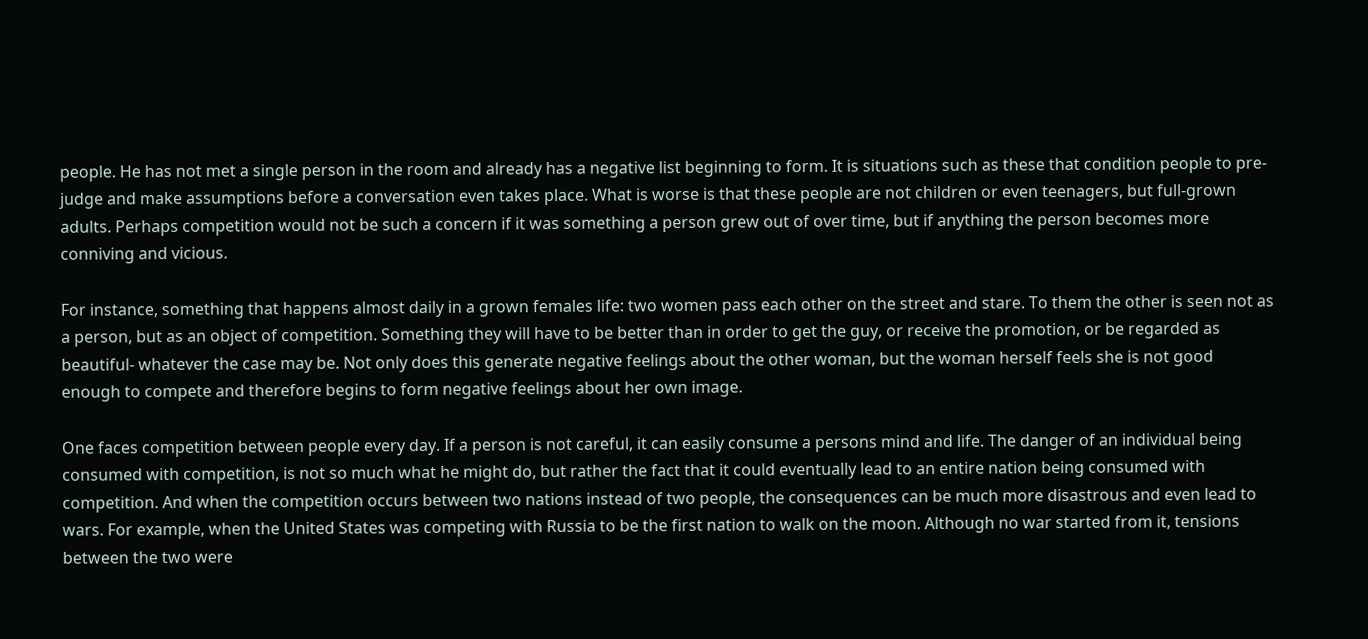people. He has not met a single person in the room and already has a negative list beginning to form. It is situations such as these that condition people to pre-judge and make assumptions before a conversation even takes place. What is worse is that these people are not children or even teenagers, but full-grown adults. Perhaps competition would not be such a concern if it was something a person grew out of over time, but if anything the person becomes more conniving and vicious.

For instance, something that happens almost daily in a grown females life: two women pass each other on the street and stare. To them the other is seen not as a person, but as an object of competition. Something they will have to be better than in order to get the guy, or receive the promotion, or be regarded as beautiful- whatever the case may be. Not only does this generate negative feelings about the other woman, but the woman herself feels she is not good enough to compete and therefore begins to form negative feelings about her own image.

One faces competition between people every day. If a person is not careful, it can easily consume a persons mind and life. The danger of an individual being consumed with competition, is not so much what he might do, but rather the fact that it could eventually lead to an entire nation being consumed with competition. And when the competition occurs between two nations instead of two people, the consequences can be much more disastrous and even lead to wars. For example, when the United States was competing with Russia to be the first nation to walk on the moon. Although no war started from it, tensions between the two were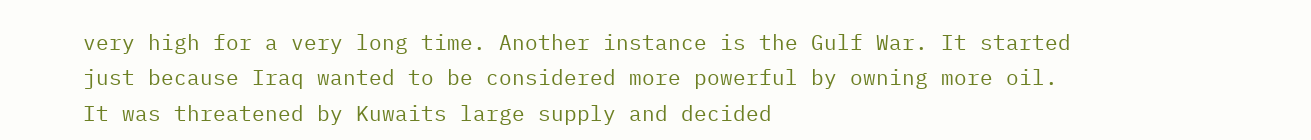very high for a very long time. Another instance is the Gulf War. It started just because Iraq wanted to be considered more powerful by owning more oil. It was threatened by Kuwaits large supply and decided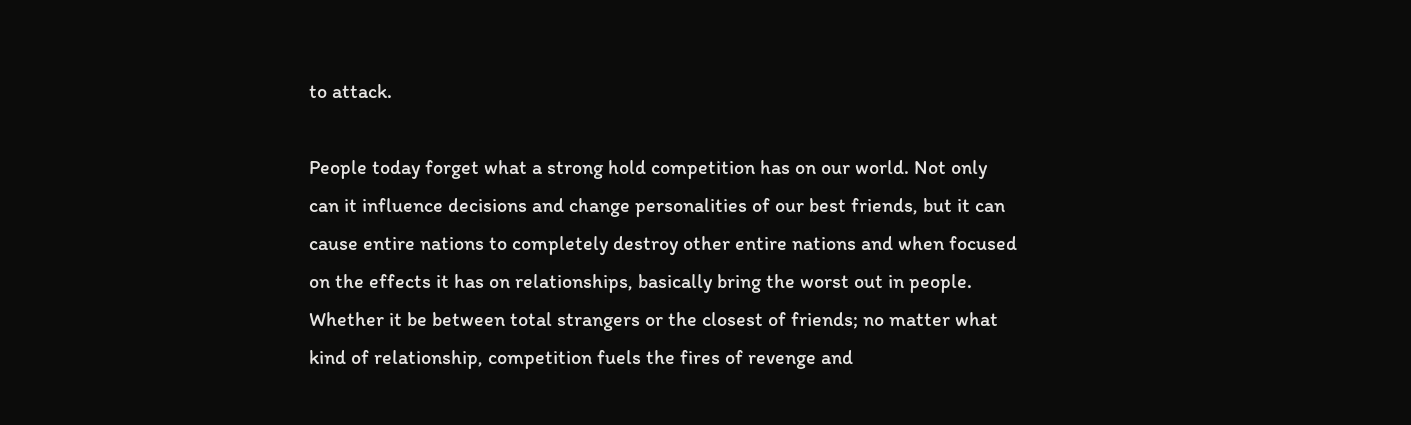to attack.

People today forget what a strong hold competition has on our world. Not only can it influence decisions and change personalities of our best friends, but it can cause entire nations to completely destroy other entire nations and when focused on the effects it has on relationships, basically bring the worst out in people. Whether it be between total strangers or the closest of friends; no matter what kind of relationship, competition fuels the fires of revenge and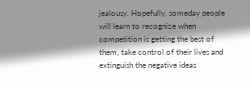jealousy. Hopefully, someday people will learn to recognize when competition is getting the best of them, take control of their lives and extinguish the negative ideas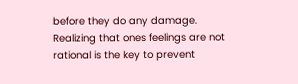before they do any damage. Realizing that ones feelings are not rational is the key to prevent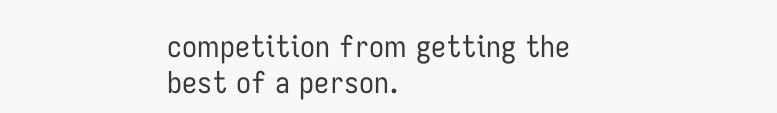competition from getting the best of a person.